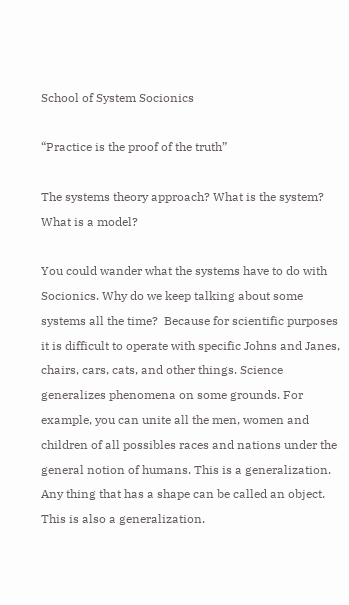School of System Socionics

“Practice is the proof of the truth”

The systems theory approach? What is the system? What is a model?

You could wander what the systems have to do with Socionics. Why do we keep talking about some systems all the time?  Because for scientific purposes it is difficult to operate with specific Johns and Janes, chairs, cars, cats, and other things. Science generalizes phenomena on some grounds. For example, you can unite all the men, women and children of all possibles races and nations under the general notion of humans. This is a generalization. Any thing that has a shape can be called an object. This is also a generalization.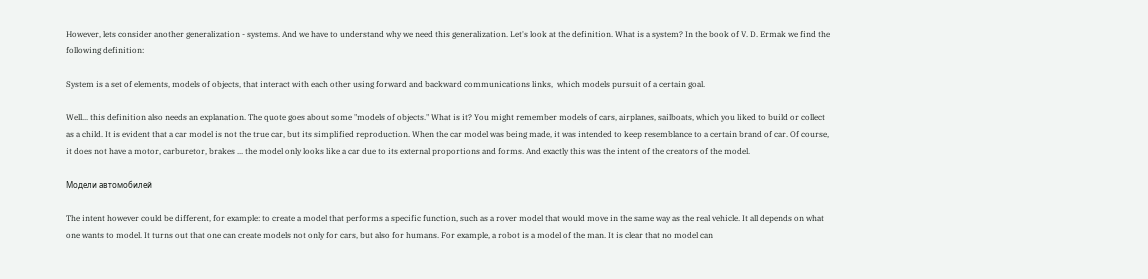However, lets consider another generalization - systems. And we have to understand why we need this generalization. Let's look at the definition. What is a system? In the book of V. D. Ermak we find the following definition:

System is a set of elements, models of objects, that interact with each other using forward and backward communications links,  which models pursuit of a certain goal.

Well... this definition also needs an explanation. The quote goes about some "models of objects." What is it? You might remember models of cars, airplanes, sailboats, which you liked to build or collect as a child. It is evident that a car model is not the true car, but its simplified reproduction. When the car model was being made, it was intended to keep resemblance to a certain brand of car. Of course, it does not have a motor, carburetor, brakes ... the model only looks like a car due to its external proportions and forms. And exactly this was the intent of the creators of the model.

Модели автомобилей

The intent however could be different, for example: to create a model that performs a specific function, such as a rover model that would move in the same way as the real vehicle. It all depends on what one wants to model. It turns out that one can create models not only for cars, but also for humans. For example, a robot is a model of the man. It is clear that no model can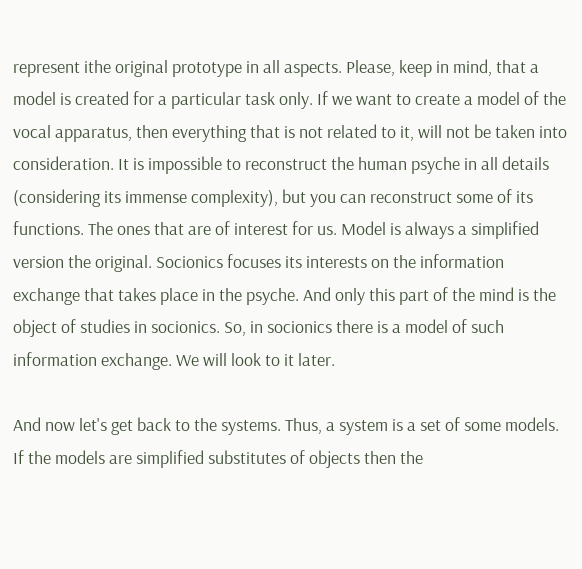represent ithe original prototype in all aspects. Please, keep in mind, that a model is created for a particular task only. If we want to create a model of the vocal apparatus, then everything that is not related to it, will not be taken into consideration. It is impossible to reconstruct the human psyche in all details (considering its immense complexity), but you can reconstruct some of its functions. The ones that are of interest for us. Model is always a simplified version the original. Socionics focuses its interests on the information exchange that takes place in the psyche. And only this part of the mind is the object of studies in socionics. So, in socionics there is a model of such information exchange. We will look to it later.

And now let's get back to the systems. Thus, a system is a set of some models. If the models are simplified substitutes of objects then the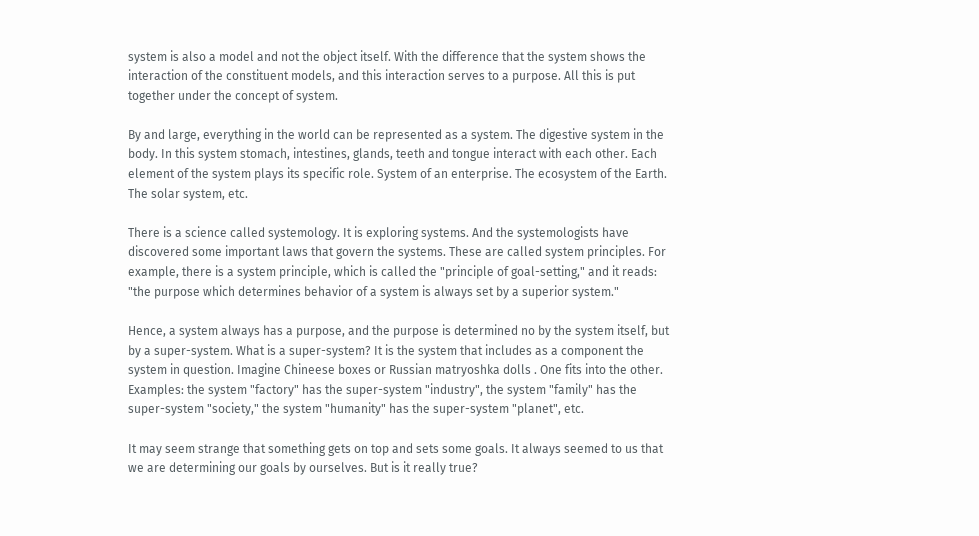system is also a model and not the object itself. With the difference that the system shows the interaction of the constituent models, and this interaction serves to a purpose. All this is put together under the concept of system.

By and large, everything in the world can be represented as a system. The digestive system in the body. In this system stomach, intestines, glands, teeth and tongue interact with each other. Each element of the system plays its specific role. System of an enterprise. The ecosystem of the Earth. The solar system, etc.

There is a science called systemology. It is exploring systems. And the systemologists have discovered some important laws that govern the systems. These are called system principles. For example, there is a system principle, which is called the "principle of goal-setting," and it reads: "the purpose which determines behavior of a system is always set by a superior system."

Hence, a system always has a purpose, and the purpose is determined no by the system itself, but by a super-system. What is a super-system? It is the system that includes as a component the system in question. Imagine Chineese boxes or Russian matryoshka dolls . One fits into the other. Examples: the system "factory" has the super-system "industry", the system "family" has the super-system "society," the system "humanity" has the super-system "planet", etc.

It may seem strange that something gets on top and sets some goals. It always seemed to us that we are determining our goals by ourselves. But is it really true?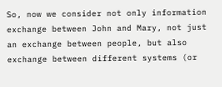So, now we consider not only information exchange between John and Mary, not just an exchange between people, but also exchange between different systems (or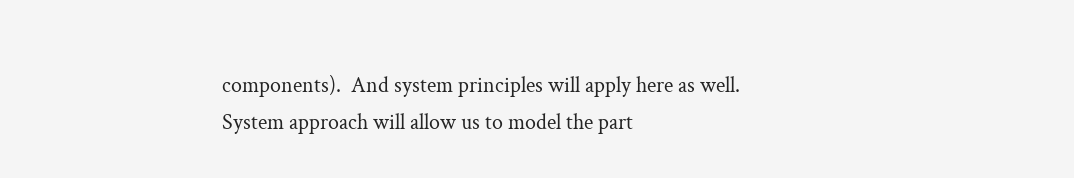components).  And system principles will apply here as well. System approach will allow us to model the part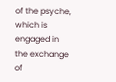of the psyche, which is engaged in the exchange of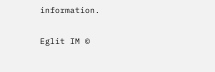information.

Eglit IM ©